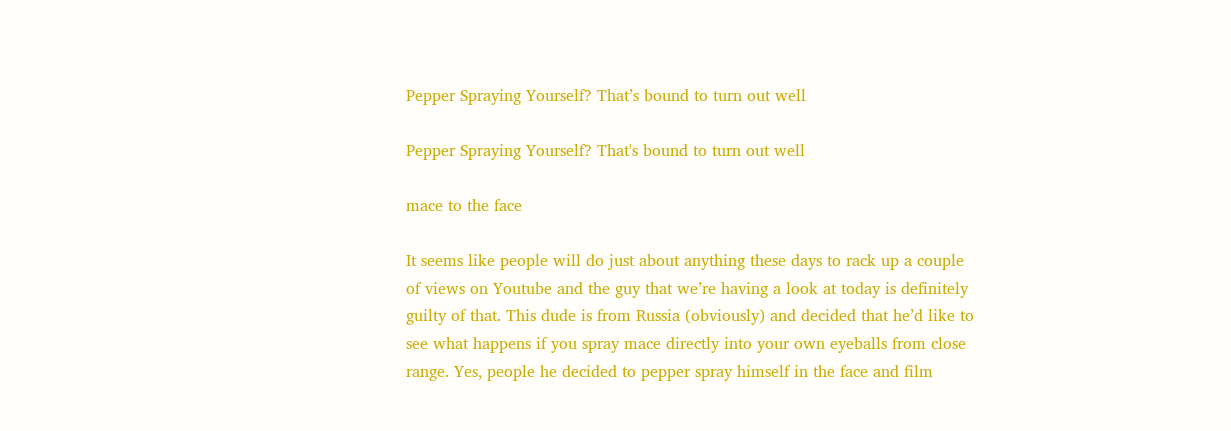Pepper Spraying Yourself? That’s bound to turn out well

Pepper Spraying Yourself? That's bound to turn out well

mace to the face

It seems like people will do just about anything these days to rack up a couple of views on Youtube and the guy that we’re having a look at today is definitely guilty of that. This dude is from Russia (obviously) and decided that he’d like to see what happens if you spray mace directly into your own eyeballs from close range. Yes, people he decided to pepper spray himself in the face and film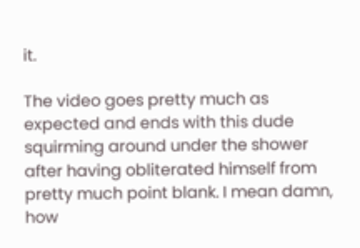it.

The video goes pretty much as expected and ends with this dude squirming around under the shower after having obliterated himself from pretty much point blank. I mean damn, how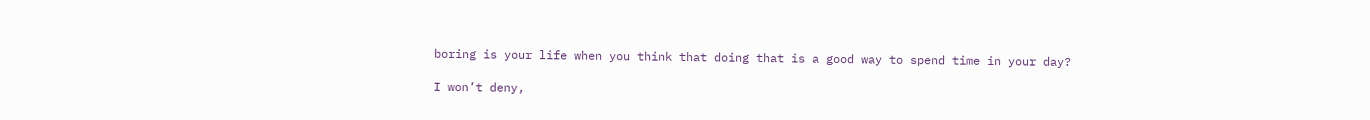boring is your life when you think that doing that is a good way to spend time in your day?

I won’t deny,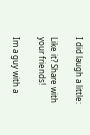I did laugh a little:

Like it? Share with your friends!

Im a guy with a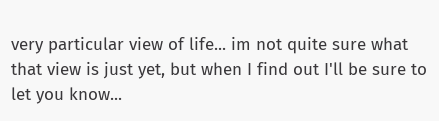very particular view of life... im not quite sure what that view is just yet, but when I find out I'll be sure to let you know...